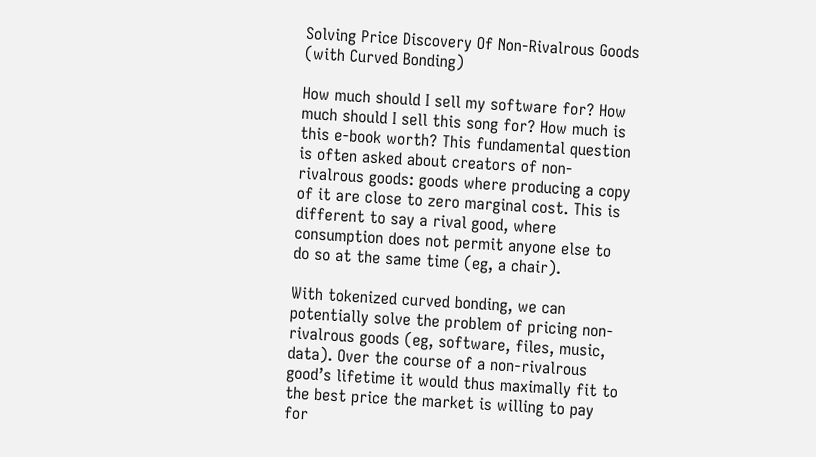Solving Price Discovery Of Non-Rivalrous Goods (with Curved Bonding)

How much should I sell my software for? How much should I sell this song for? How much is this e-book worth? This fundamental question is often asked about creators of non-rivalrous goods: goods where producing a copy of it are close to zero marginal cost. This is different to say a rival good, where consumption does not permit anyone else to do so at the same time (eg, a chair).

With tokenized curved bonding, we can potentially solve the problem of pricing non-rivalrous goods (eg, software, files, music, data). Over the course of a non-rivalrous good’s lifetime it would thus maximally fit to the best price the market is willing to pay for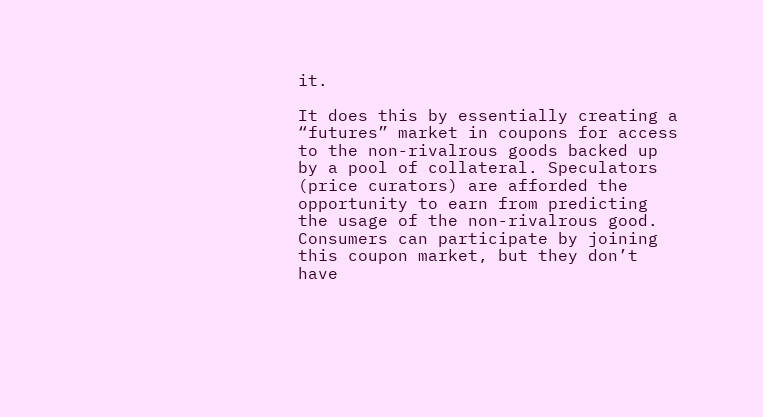it.

It does this by essentially creating a “futures” market in coupons for access to the non-rivalrous goods backed up by a pool of collateral. Speculators (price curators) are afforded the opportunity to earn from predicting the usage of the non-rivalrous good. Consumers can participate by joining this coupon market, but they don’t have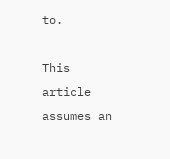to.

This article assumes an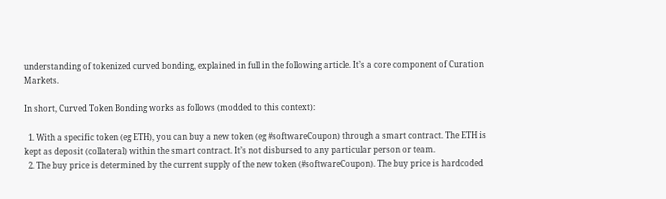understanding of tokenized curved bonding, explained in full in the following article. It’s a core component of Curation Markets.

In short, Curved Token Bonding works as follows (modded to this context):

  1. With a specific token (eg ETH), you can buy a new token (eg #softwareCoupon) through a smart contract. The ETH is kept as deposit (collateral) within the smart contract. It’s not disbursed to any particular person or team.
  2. The buy price is determined by the current supply of the new token (#softwareCoupon). The buy price is hardcoded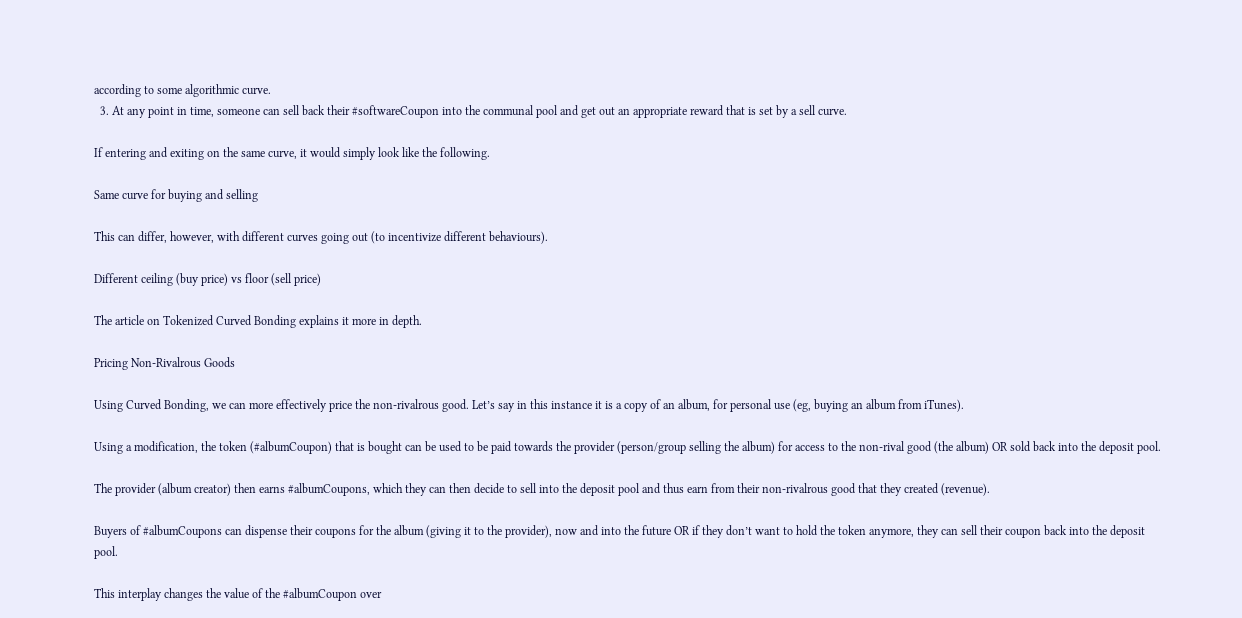according to some algorithmic curve.
  3. At any point in time, someone can sell back their #softwareCoupon into the communal pool and get out an appropriate reward that is set by a sell curve.

If entering and exiting on the same curve, it would simply look like the following.

Same curve for buying and selling

This can differ, however, with different curves going out (to incentivize different behaviours).

Different ceiling (buy price) vs floor (sell price)

The article on Tokenized Curved Bonding explains it more in depth.

Pricing Non-Rivalrous Goods

Using Curved Bonding, we can more effectively price the non-rivalrous good. Let’s say in this instance it is a copy of an album, for personal use (eg, buying an album from iTunes).

Using a modification, the token (#albumCoupon) that is bought can be used to be paid towards the provider (person/group selling the album) for access to the non-rival good (the album) OR sold back into the deposit pool.

The provider (album creator) then earns #albumCoupons, which they can then decide to sell into the deposit pool and thus earn from their non-rivalrous good that they created (revenue).

Buyers of #albumCoupons can dispense their coupons for the album (giving it to the provider), now and into the future OR if they don’t want to hold the token anymore, they can sell their coupon back into the deposit pool.

This interplay changes the value of the #albumCoupon over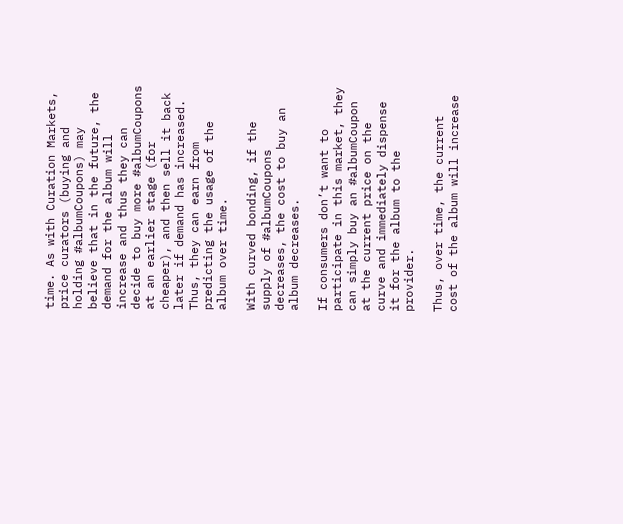time. As with Curation Markets, price curators (buying and holding #albumCoupons) may believe that in the future, the demand for the album will increase and thus they can decide to buy more #albumCoupons at an earlier stage (for cheaper), and then sell it back later if demand has increased. Thus, they can earn from predicting the usage of the album over time.

With curved bonding, if the supply of #albumCoupons decreases, the cost to buy an album decreases.

If consumers don’t want to participate in this market, they can simply buy an #albumCoupon at the current price on the curve and immediately dispense it for the album to the provider.

Thus, over time, the current cost of the album will increase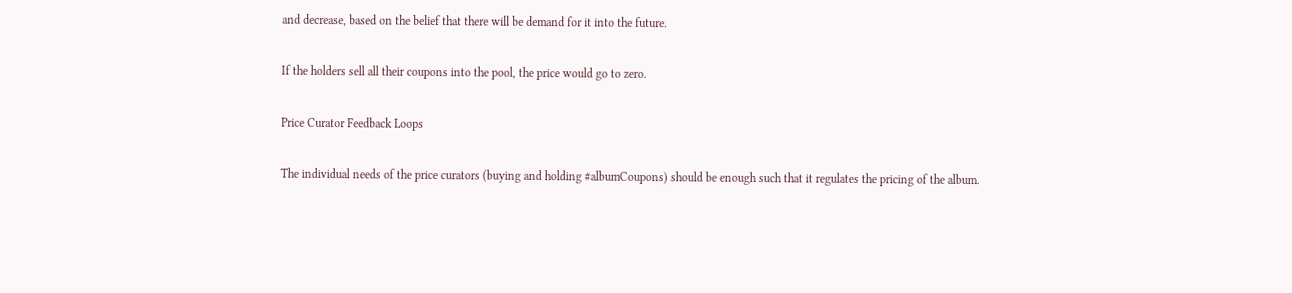and decrease, based on the belief that there will be demand for it into the future.

If the holders sell all their coupons into the pool, the price would go to zero.

Price Curator Feedback Loops

The individual needs of the price curators (buying and holding #albumCoupons) should be enough such that it regulates the pricing of the album.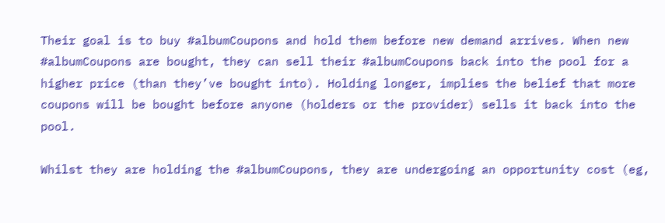Their goal is to buy #albumCoupons and hold them before new demand arrives. When new #albumCoupons are bought, they can sell their #albumCoupons back into the pool for a higher price (than they’ve bought into). Holding longer, implies the belief that more coupons will be bought before anyone (holders or the provider) sells it back into the pool.

Whilst they are holding the #albumCoupons, they are undergoing an opportunity cost (eg,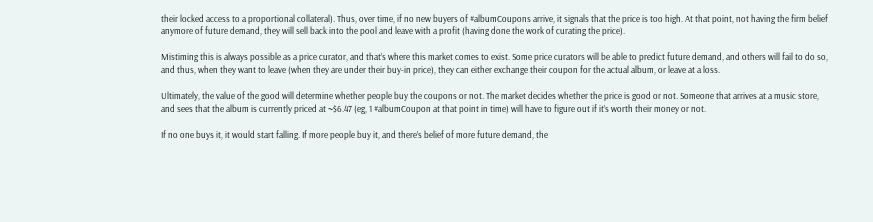their locked access to a proportional collateral). Thus, over time, if no new buyers of #albumCoupons arrive, it signals that the price is too high. At that point, not having the firm belief anymore of future demand, they will sell back into the pool and leave with a profit (having done the work of curating the price).

Mistiming this is always possible as a price curator, and that’s where this market comes to exist. Some price curators will be able to predict future demand, and others will fail to do so, and thus, when they want to leave (when they are under their buy-in price), they can either exchange their coupon for the actual album, or leave at a loss.

Ultimately, the value of the good will determine whether people buy the coupons or not. The market decides whether the price is good or not. Someone that arrives at a music store, and sees that the album is currently priced at ~$6.47 (eg, 1 #albumCoupon at that point in time) will have to figure out if it’s worth their money or not.

If no one buys it, it would start falling. If more people buy it, and there’s belief of more future demand, the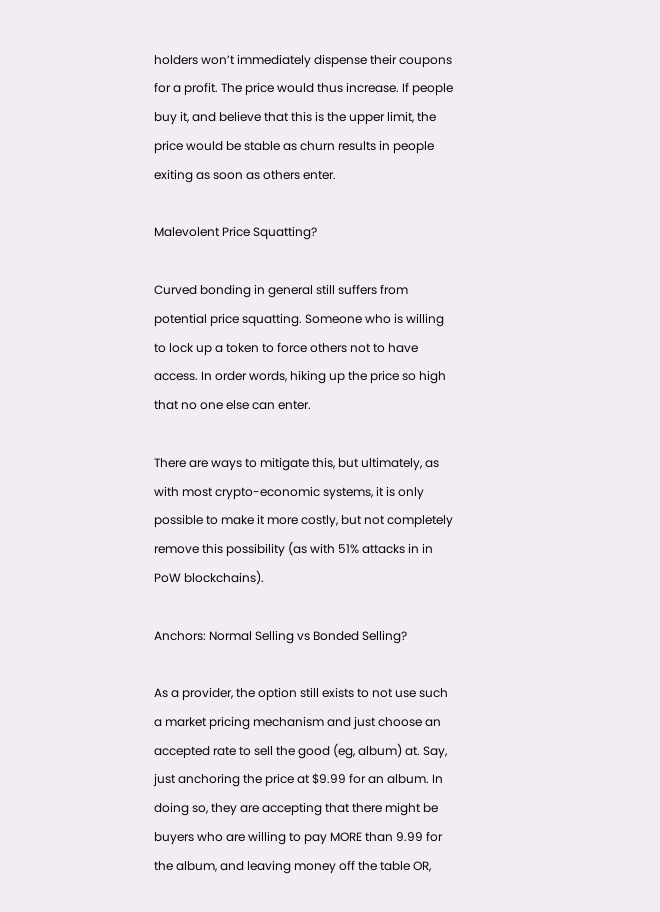holders won’t immediately dispense their coupons for a profit. The price would thus increase. If people buy it, and believe that this is the upper limit, the price would be stable as churn results in people exiting as soon as others enter.

Malevolent Price Squatting?

Curved bonding in general still suffers from potential price squatting. Someone who is willing to lock up a token to force others not to have access. In order words, hiking up the price so high that no one else can enter.

There are ways to mitigate this, but ultimately, as with most crypto-economic systems, it is only possible to make it more costly, but not completely remove this possibility (as with 51% attacks in in PoW blockchains).

Anchors: Normal Selling vs Bonded Selling?

As a provider, the option still exists to not use such a market pricing mechanism and just choose an accepted rate to sell the good (eg, album) at. Say, just anchoring the price at $9.99 for an album. In doing so, they are accepting that there might be buyers who are willing to pay MORE than 9.99 for the album, and leaving money off the table OR,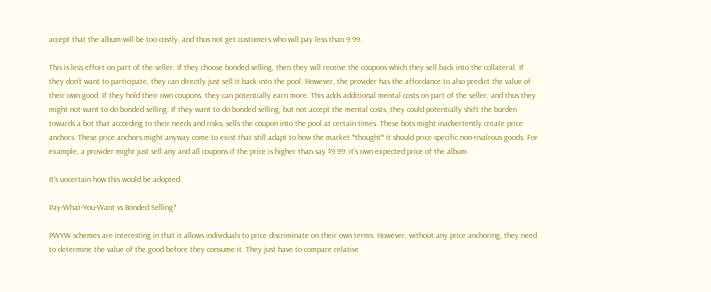accept that the album will be too costly, and thus not get customers who will pay less than 9.99.

This is less effort on part of the seller. If they choose bonded selling, then they will receive the coupons which they sell back into the collateral. If they don’t want to participate, they can directly just sell it back into the pool. However, the provider has the affordance to also predict the value of their own good. If they hold their own coupons, they can potentially earn more. This adds additional mental costs on part of the seller, and thus they might not want to do bonded selling. If they want to do bonded selling, but not accept the mental costs, they could potentially shift the burden towards a bot that according to their needs and risks, sells the coupon into the pool at certain times. These bots might inadvertently create price anchors. These price anchors might anyway come to exist that still adapt to how the market *thought* it should price specific non-rivalrous goods. For example, a provider might just sell any and all coupons if the price is higher than say $9.99: it’s own expected price of the album.

It’s uncertain how this would be adopted.

Pay-What-You-Want vs Bonded Selling?

PWYW schemes are interesting in that it allows individuals to price discriminate on their own terms. However, without any price anchoring, they need to determine the value of the good before they consume it. They just have to compare relative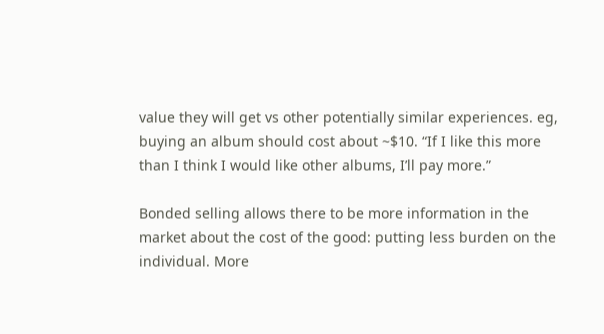value they will get vs other potentially similar experiences. eg, buying an album should cost about ~$10. “If I like this more than I think I would like other albums, I’ll pay more.”

Bonded selling allows there to be more information in the market about the cost of the good: putting less burden on the individual. More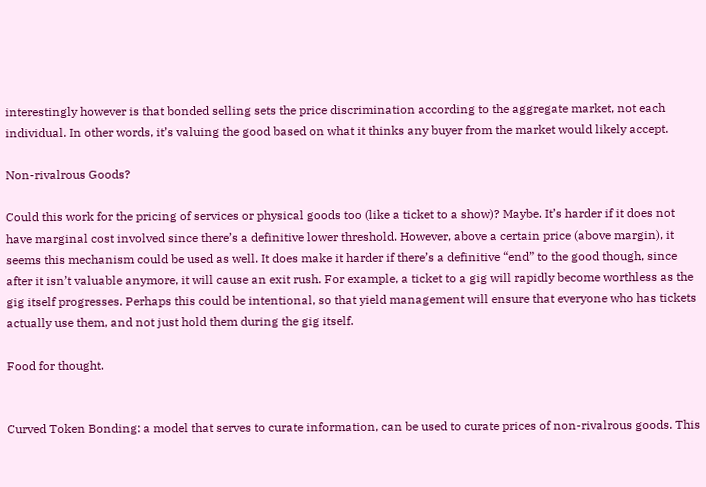interestingly however is that bonded selling sets the price discrimination according to the aggregate market, not each individual. In other words, it’s valuing the good based on what it thinks any buyer from the market would likely accept.

Non-rivalrous Goods?

Could this work for the pricing of services or physical goods too (like a ticket to a show)? Maybe. It’s harder if it does not have marginal cost involved since there’s a definitive lower threshold. However, above a certain price (above margin), it seems this mechanism could be used as well. It does make it harder if there’s a definitive “end” to the good though, since after it isn’t valuable anymore, it will cause an exit rush. For example, a ticket to a gig will rapidly become worthless as the gig itself progresses. Perhaps this could be intentional, so that yield management will ensure that everyone who has tickets actually use them, and not just hold them during the gig itself.

Food for thought.


Curved Token Bonding: a model that serves to curate information, can be used to curate prices of non-rivalrous goods. This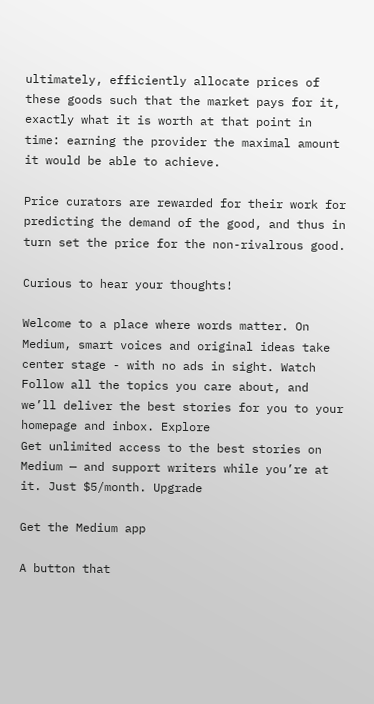ultimately, efficiently allocate prices of these goods such that the market pays for it, exactly what it is worth at that point in time: earning the provider the maximal amount it would be able to achieve.

Price curators are rewarded for their work for predicting the demand of the good, and thus in turn set the price for the non-rivalrous good.

Curious to hear your thoughts!

Welcome to a place where words matter. On Medium, smart voices and original ideas take center stage - with no ads in sight. Watch
Follow all the topics you care about, and we’ll deliver the best stories for you to your homepage and inbox. Explore
Get unlimited access to the best stories on Medium — and support writers while you’re at it. Just $5/month. Upgrade

Get the Medium app

A button that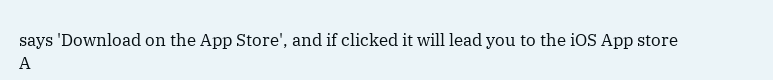says 'Download on the App Store', and if clicked it will lead you to the iOS App store
A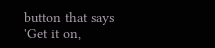button that says 'Get it on,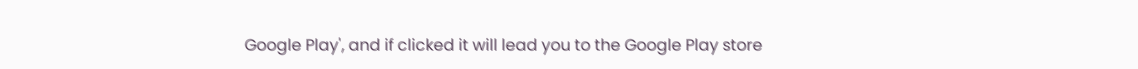Google Play', and if clicked it will lead you to the Google Play store